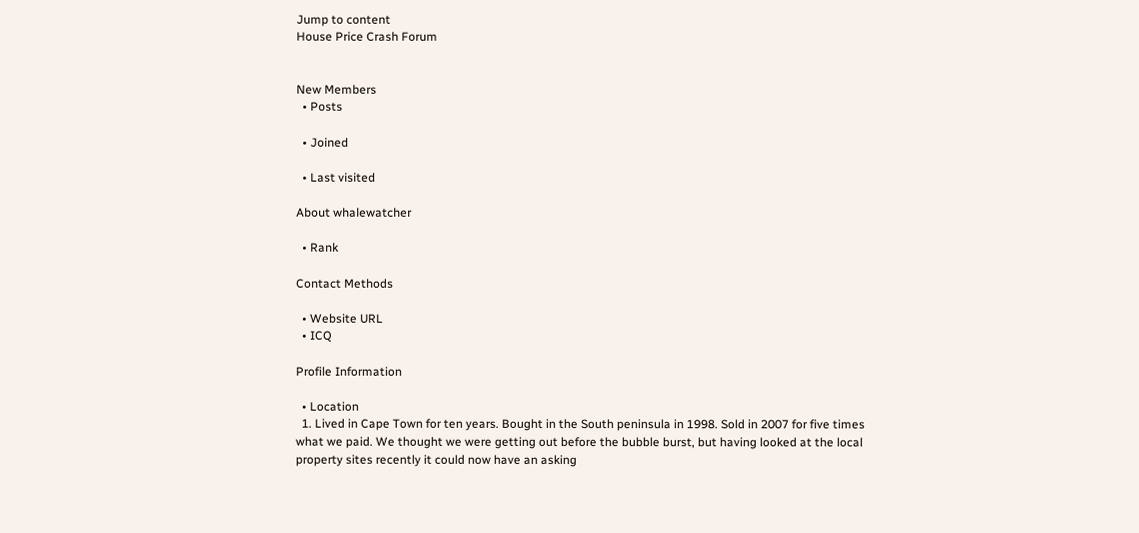Jump to content
House Price Crash Forum


New Members
  • Posts

  • Joined

  • Last visited

About whalewatcher

  • Rank

Contact Methods

  • Website URL
  • ICQ

Profile Information

  • Location
  1. Lived in Cape Town for ten years. Bought in the South peninsula in 1998. Sold in 2007 for five times what we paid. We thought we were getting out before the bubble burst, but having looked at the local property sites recently it could now have an asking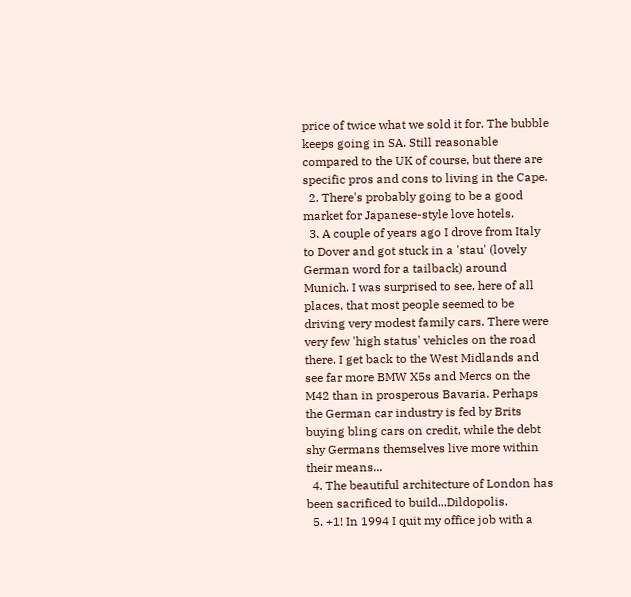price of twice what we sold it for. The bubble keeps going in SA. Still reasonable compared to the UK of course, but there are specific pros and cons to living in the Cape.
  2. There's probably going to be a good market for Japanese-style love hotels.
  3. A couple of years ago I drove from Italy to Dover and got stuck in a 'stau' (lovely German word for a tailback) around Munich. I was surprised to see, here of all places, that most people seemed to be driving very modest family cars. There were very few 'high status' vehicles on the road there. I get back to the West Midlands and see far more BMW X5s and Mercs on the M42 than in prosperous Bavaria. Perhaps the German car industry is fed by Brits buying bling cars on credit, while the debt shy Germans themselves live more within their means...
  4. The beautiful architecture of London has been sacrificed to build...Dildopolis.
  5. +1! In 1994 I quit my office job with a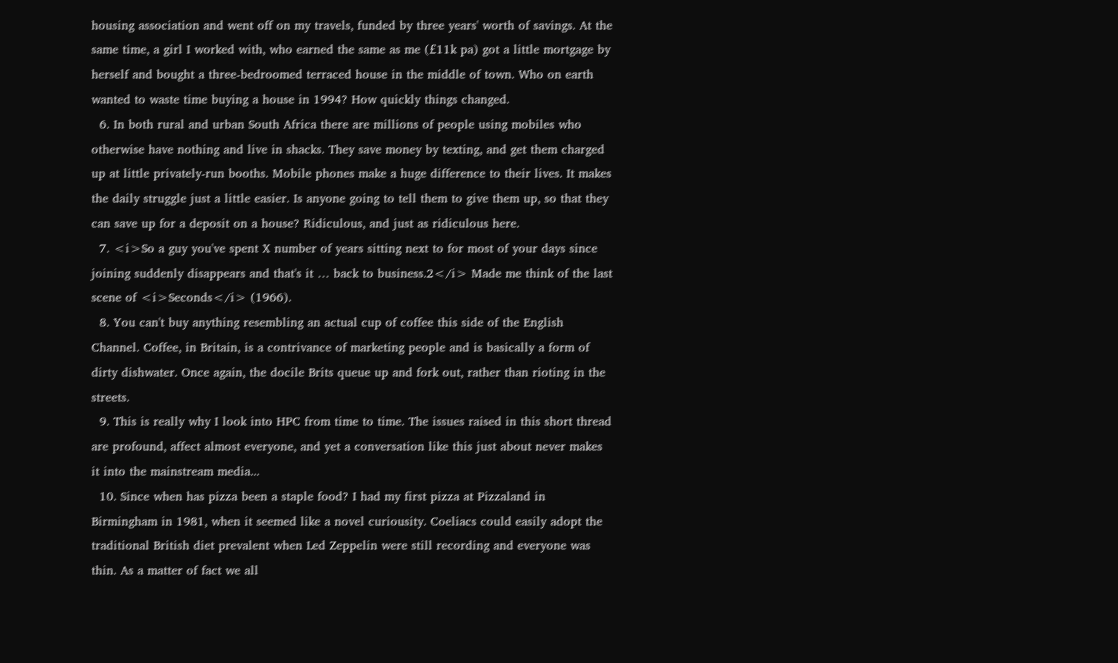housing association and went off on my travels, funded by three years' worth of savings. At the same time, a girl I worked with, who earned the same as me (£11k pa) got a little mortgage by herself and bought a three-bedroomed terraced house in the middle of town. Who on earth wanted to waste time buying a house in 1994? How quickly things changed.
  6. In both rural and urban South Africa there are millions of people using mobiles who otherwise have nothing and live in shacks. They save money by texting, and get them charged up at little privately-run booths. Mobile phones make a huge difference to their lives. It makes the daily struggle just a little easier. Is anyone going to tell them to give them up, so that they can save up for a deposit on a house? Ridiculous, and just as ridiculous here.
  7. <i>So a guy you've spent X number of years sitting next to for most of your days since joining suddenly disappears and that's it … back to business.2</i> Made me think of the last scene of <i>Seconds</i> (1966).
  8. You can't buy anything resembling an actual cup of coffee this side of the English Channel. Coffee, in Britain, is a contrivance of marketing people and is basically a form of dirty dishwater. Once again, the docile Brits queue up and fork out, rather than rioting in the streets.
  9. This is really why I look into HPC from time to time. The issues raised in this short thread are profound, affect almost everyone, and yet a conversation like this just about never makes it into the mainstream media...
  10. Since when has pizza been a staple food? I had my first pizza at Pizzaland in Birmingham in 1981, when it seemed like a novel curiousity. Coeliacs could easily adopt the traditional British diet prevalent when Led Zeppelin were still recording and everyone was thin. As a matter of fact we all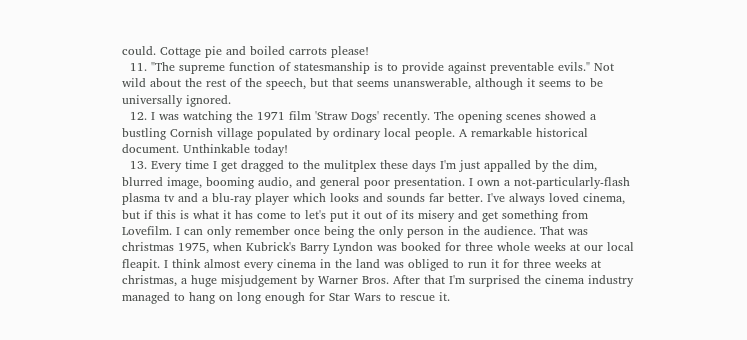could. Cottage pie and boiled carrots please!
  11. "The supreme function of statesmanship is to provide against preventable evils." Not wild about the rest of the speech, but that seems unanswerable, although it seems to be universally ignored.
  12. I was watching the 1971 film 'Straw Dogs' recently. The opening scenes showed a bustling Cornish village populated by ordinary local people. A remarkable historical document. Unthinkable today!
  13. Every time I get dragged to the mulitplex these days I'm just appalled by the dim, blurred image, booming audio, and general poor presentation. I own a not-particularly-flash plasma tv and a blu-ray player which looks and sounds far better. I've always loved cinema, but if this is what it has come to let's put it out of its misery and get something from Lovefilm. I can only remember once being the only person in the audience. That was christmas 1975, when Kubrick's Barry Lyndon was booked for three whole weeks at our local fleapit. I think almost every cinema in the land was obliged to run it for three weeks at christmas, a huge misjudgement by Warner Bros. After that I'm surprised the cinema industry managed to hang on long enough for Star Wars to rescue it.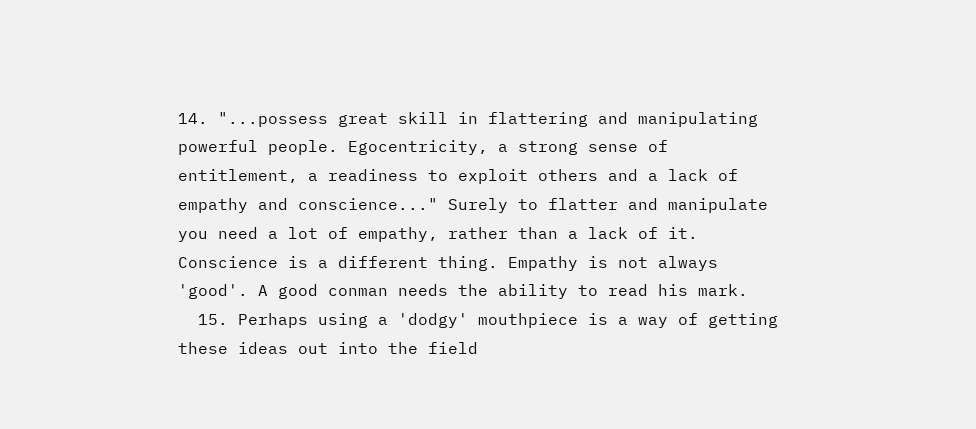14. "...possess great skill in flattering and manipulating powerful people. Egocentricity, a strong sense of entitlement, a readiness to exploit others and a lack of empathy and conscience..." Surely to flatter and manipulate you need a lot of empathy, rather than a lack of it. Conscience is a different thing. Empathy is not always 'good'. A good conman needs the ability to read his mark.
  15. Perhaps using a 'dodgy' mouthpiece is a way of getting these ideas out into the field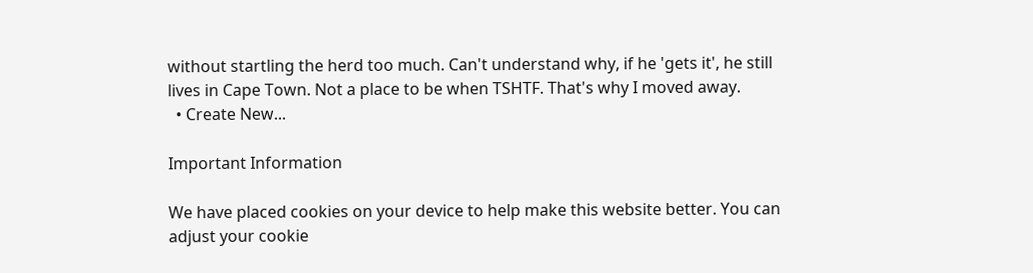without startling the herd too much. Can't understand why, if he 'gets it', he still lives in Cape Town. Not a place to be when TSHTF. That's why I moved away.
  • Create New...

Important Information

We have placed cookies on your device to help make this website better. You can adjust your cookie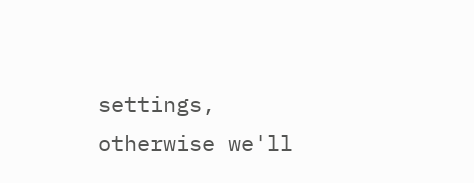settings, otherwise we'll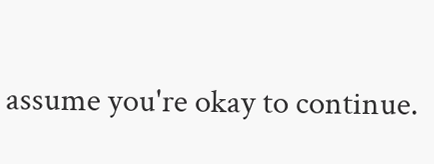assume you're okay to continue.